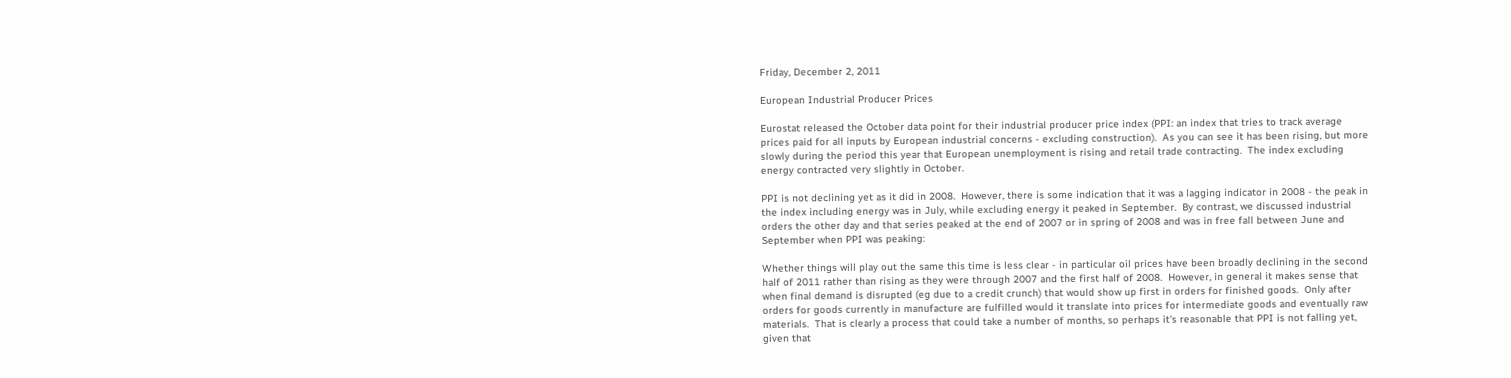Friday, December 2, 2011

European Industrial Producer Prices

Eurostat released the October data point for their industrial producer price index (PPI: an index that tries to track average prices paid for all inputs by European industrial concerns - excluding construction).  As you can see it has been rising, but more slowly during the period this year that European unemployment is rising and retail trade contracting.  The index excluding energy contracted very slightly in October.

PPI is not declining yet as it did in 2008.  However, there is some indication that it was a lagging indicator in 2008 - the peak in the index including energy was in July, while excluding energy it peaked in September.  By contrast, we discussed industrial orders the other day and that series peaked at the end of 2007 or in spring of 2008 and was in free fall between June and September when PPI was peaking:

Whether things will play out the same this time is less clear - in particular oil prices have been broadly declining in the second half of 2011 rather than rising as they were through 2007 and the first half of 2008.  However, in general it makes sense that when final demand is disrupted (eg due to a credit crunch) that would show up first in orders for finished goods.  Only after orders for goods currently in manufacture are fulfilled would it translate into prices for intermediate goods and eventually raw materials.  That is clearly a process that could take a number of months, so perhaps it's reasonable that PPI is not falling yet, given that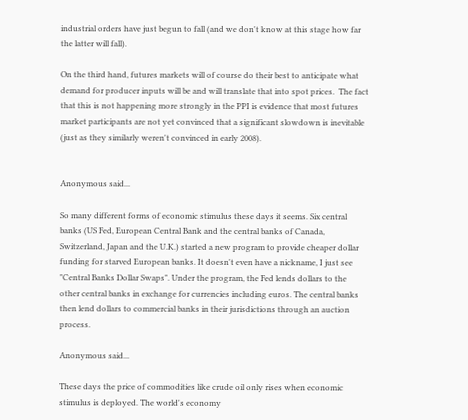industrial orders have just begun to fall (and we don't know at this stage how far the latter will fall).

On the third hand, futures markets will of course do their best to anticipate what demand for producer inputs will be and will translate that into spot prices.  The fact that this is not happening more strongly in the PPI is evidence that most futures market participants are not yet convinced that a significant slowdown is inevitable (just as they similarly weren't convinced in early 2008).


Anonymous said...

So many different forms of economic stimulus these days it seems. Six central banks (US Fed, European Central Bank and the central banks of Canada, Switzerland, Japan and the U.K.) started a new program to provide cheaper dollar funding for starved European banks. It doesn't even have a nickname, I just see "Central Banks Dollar Swaps". Under the program, the Fed lends dollars to the other central banks in exchange for currencies including euros. The central banks then lend dollars to commercial banks in their jurisdictions through an auction process.

Anonymous said...

These days the price of commodities like crude oil only rises when economic stimulus is deployed. The world's economy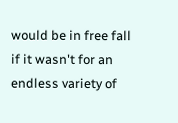would be in free fall if it wasn't for an endless variety of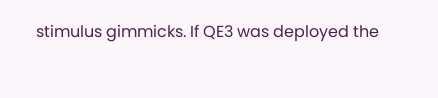stimulus gimmicks. If QE3 was deployed the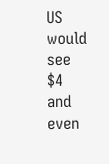US would see $4 and even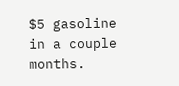$5 gasoline in a couple months.